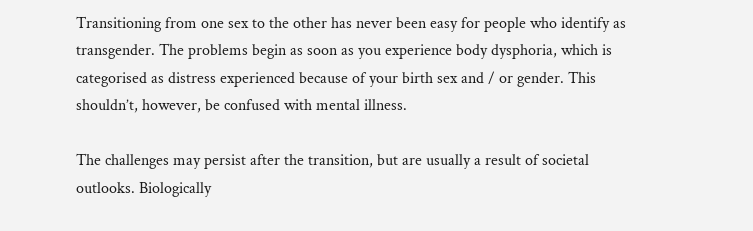Transitioning from one sex to the other has never been easy for people who identify as transgender. The problems begin as soon as you experience body dysphoria, which is categorised as distress experienced because of your birth sex and / or gender. This shouldn’t, however, be confused with mental illness.

The challenges may persist after the transition, but are usually a result of societal outlooks. Biologically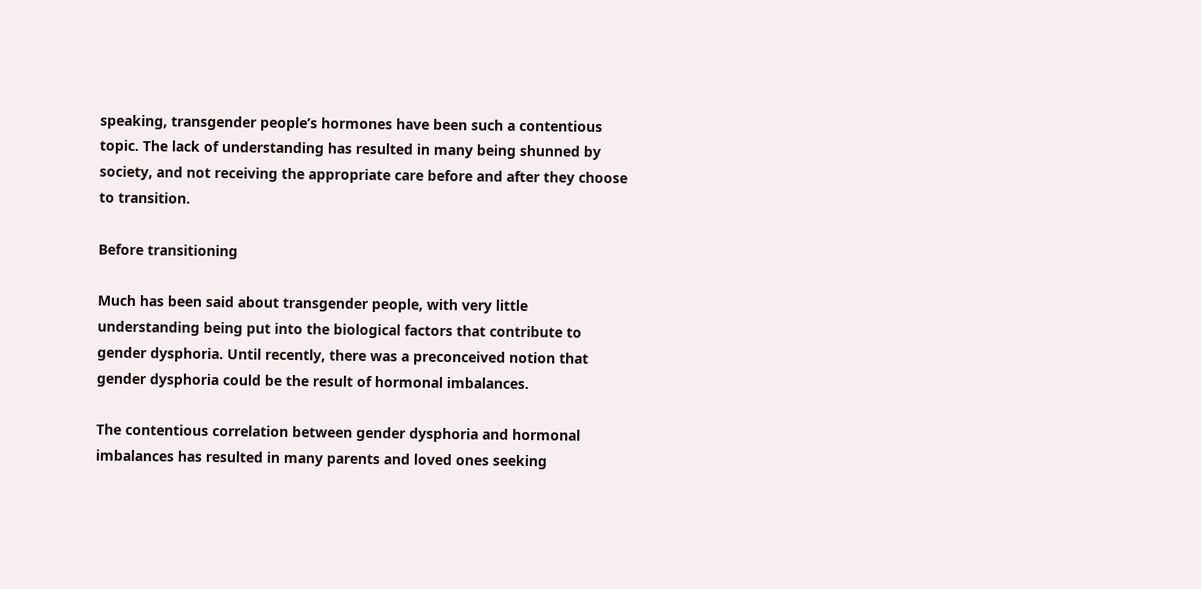speaking, transgender people’s hormones have been such a contentious topic. The lack of understanding has resulted in many being shunned by society, and not receiving the appropriate care before and after they choose to transition.

Before transitioning

Much has been said about transgender people, with very little understanding being put into the biological factors that contribute to gender dysphoria. Until recently, there was a preconceived notion that gender dysphoria could be the result of hormonal imbalances.

The contentious correlation between gender dysphoria and hormonal imbalances has resulted in many parents and loved ones seeking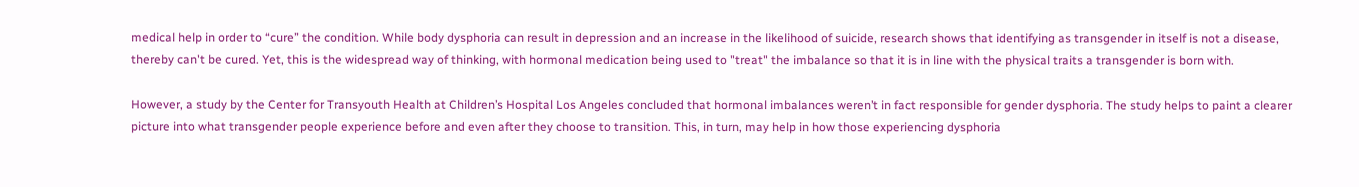medical help in order to “cure” the condition. While body dysphoria can result in depression and an increase in the likelihood of suicide, research shows that identifying as transgender in itself is not a disease, thereby can't be cured. Yet, this is the widespread way of thinking, with hormonal medication being used to "treat" the imbalance so that it is in line with the physical traits a transgender is born with.

However, a study by the Center for Transyouth Health at Children’s Hospital Los Angeles concluded that hormonal imbalances weren’t in fact responsible for gender dysphoria. The study helps to paint a clearer picture into what transgender people experience before and even after they choose to transition. This, in turn, may help in how those experiencing dysphoria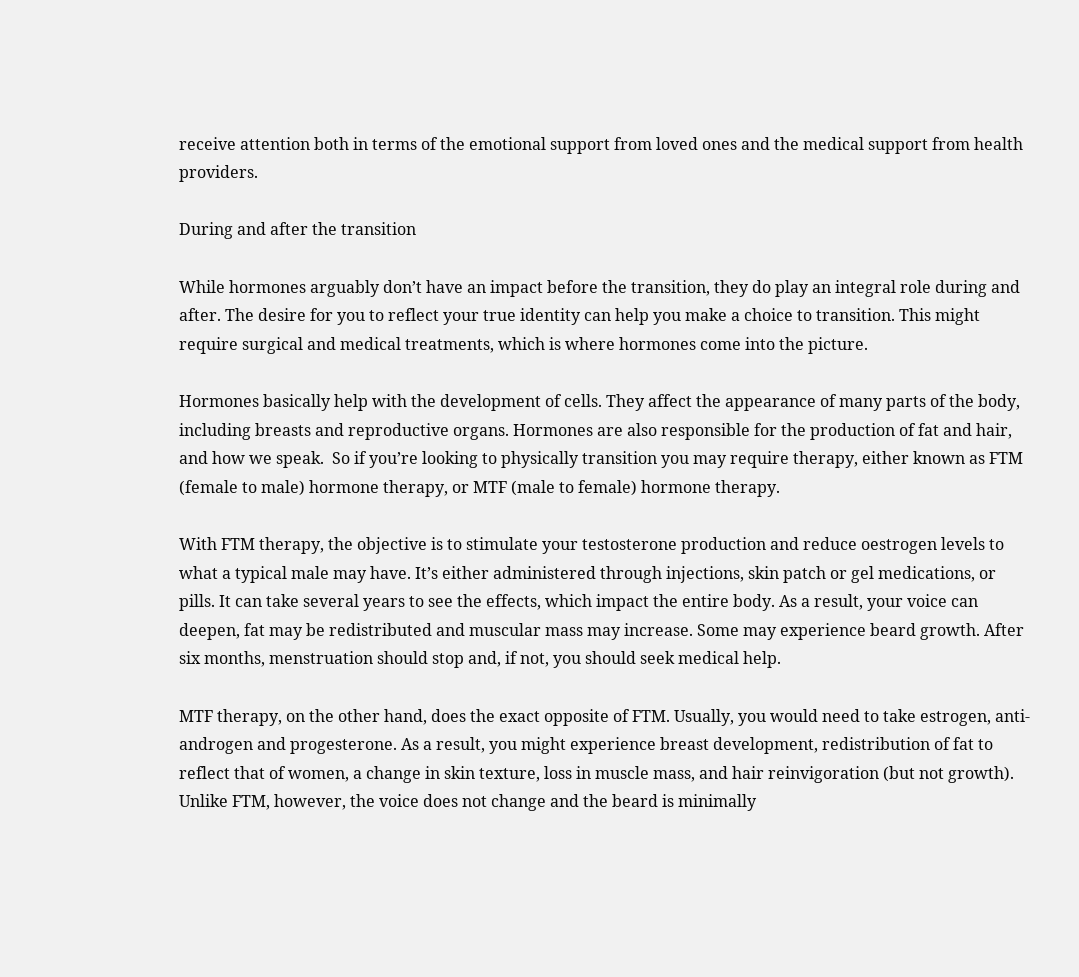receive attention both in terms of the emotional support from loved ones and the medical support from health providers.

During and after the transition

While hormones arguably don’t have an impact before the transition, they do play an integral role during and after. The desire for you to reflect your true identity can help you make a choice to transition. This might require surgical and medical treatments, which is where hormones come into the picture.

Hormones basically help with the development of cells. They affect the appearance of many parts of the body, including breasts and reproductive organs. Hormones are also responsible for the production of fat and hair, and how we speak.  So if you’re looking to physically transition you may require therapy, either known as FTM (female to male) hormone therapy, or MTF (male to female) hormone therapy.

With FTM therapy, the objective is to stimulate your testosterone production and reduce oestrogen levels to what a typical male may have. It’s either administered through injections, skin patch or gel medications, or pills. It can take several years to see the effects, which impact the entire body. As a result, your voice can deepen, fat may be redistributed and muscular mass may increase. Some may experience beard growth. After six months, menstruation should stop and, if not, you should seek medical help.

MTF therapy, on the other hand, does the exact opposite of FTM. Usually, you would need to take estrogen, anti-androgen and progesterone. As a result, you might experience breast development, redistribution of fat to reflect that of women, a change in skin texture, loss in muscle mass, and hair reinvigoration (but not growth). Unlike FTM, however, the voice does not change and the beard is minimally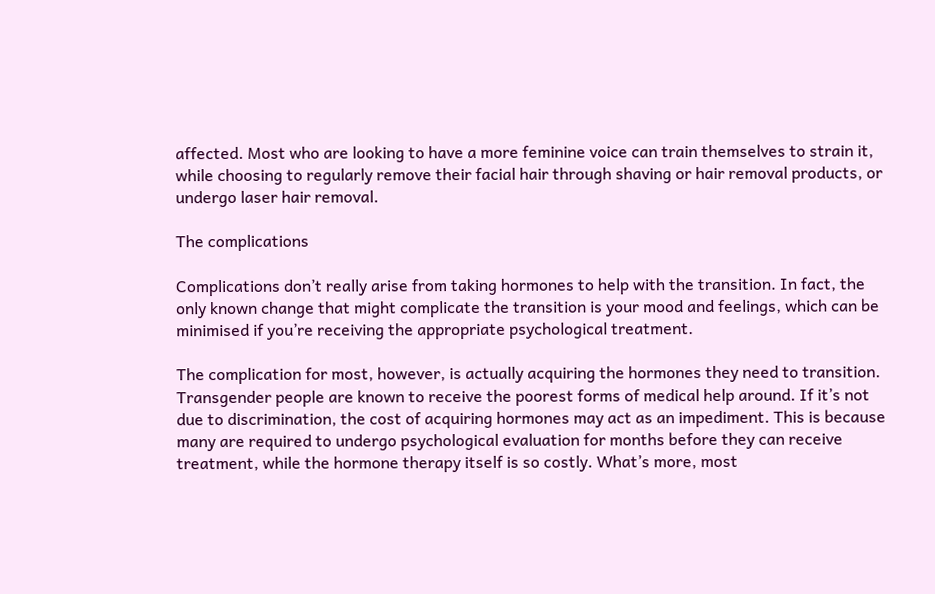affected. Most who are looking to have a more feminine voice can train themselves to strain it, while choosing to regularly remove their facial hair through shaving or hair removal products, or undergo laser hair removal.

The complications

Complications don’t really arise from taking hormones to help with the transition. In fact, the only known change that might complicate the transition is your mood and feelings, which can be minimised if you’re receiving the appropriate psychological treatment.

The complication for most, however, is actually acquiring the hormones they need to transition. Transgender people are known to receive the poorest forms of medical help around. If it’s not due to discrimination, the cost of acquiring hormones may act as an impediment. This is because many are required to undergo psychological evaluation for months before they can receive treatment, while the hormone therapy itself is so costly. What’s more, most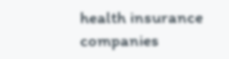health insurance companies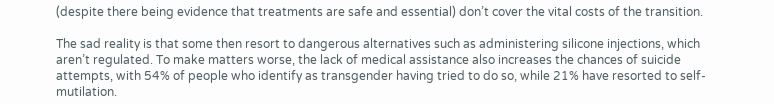(despite there being evidence that treatments are safe and essential) don’t cover the vital costs of the transition.

The sad reality is that some then resort to dangerous alternatives such as administering silicone injections, which aren’t regulated. To make matters worse, the lack of medical assistance also increases the chances of suicide attempts, with 54% of people who identify as transgender having tried to do so, while 21% have resorted to self-mutilation.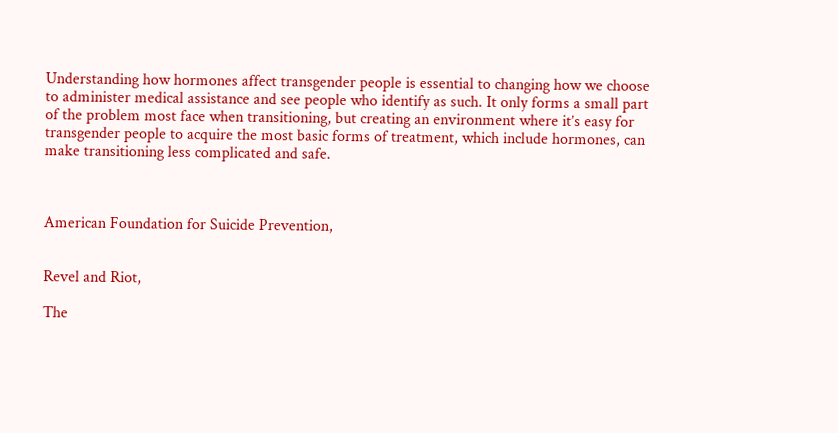Understanding how hormones affect transgender people is essential to changing how we choose to administer medical assistance and see people who identify as such. It only forms a small part of the problem most face when transitioning, but creating an environment where it’s easy for transgender people to acquire the most basic forms of treatment, which include hormones, can make transitioning less complicated and safe.



American Foundation for Suicide Prevention,


Revel and Riot,

The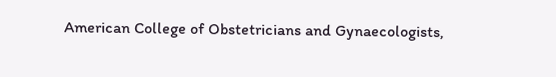American College of Obstetricians and Gynaecologists,